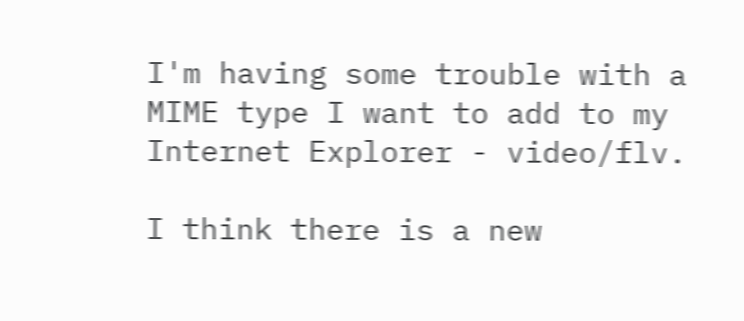I'm having some trouble with a MIME type I want to add to my Internet Explorer - video/flv.

I think there is a new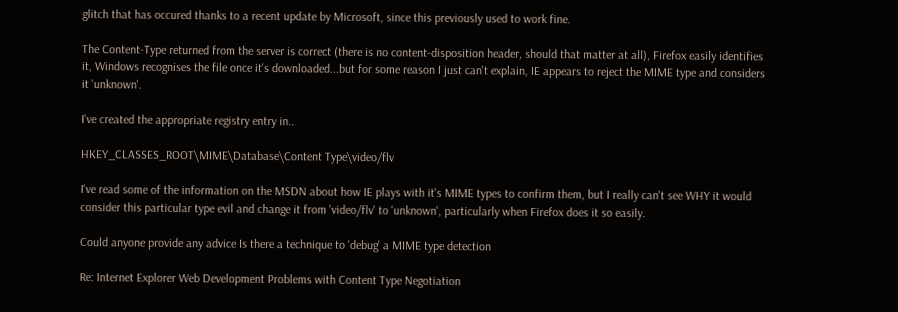glitch that has occured thanks to a recent update by Microsoft, since this previously used to work fine.

The Content-Type returned from the server is correct (there is no content-disposition header, should that matter at all), Firefox easily identifies it, Windows recognises the file once it's downloaded...but for some reason I just can't explain, IE appears to reject the MIME type and considers it 'unknown'.

I've created the appropriate registry entry in..

HKEY_CLASSES_ROOT\MIME\Database\Content Type\video/flv

I've read some of the information on the MSDN about how IE plays with it's MIME types to confirm them, but I really can't see WHY it would consider this particular type evil and change it from 'video/flv' to 'unknown', particularly when Firefox does it so easily.

Could anyone provide any advice Is there a technique to 'debug' a MIME type detection

Re: Internet Explorer Web Development Problems with Content Type Negotiation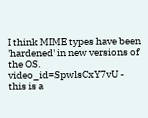I think MIME types have been 'hardened' in new versions of the OS. video_id=SpwlsCxY7vU - this is a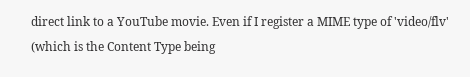direct link to a YouTube movie. Even if I register a MIME type of 'video/flv' (which is the Content Type being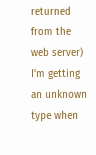returned from the web server) I'm getting an unknown type when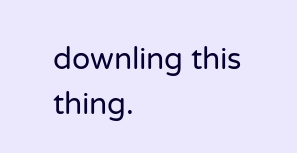downling this thing.